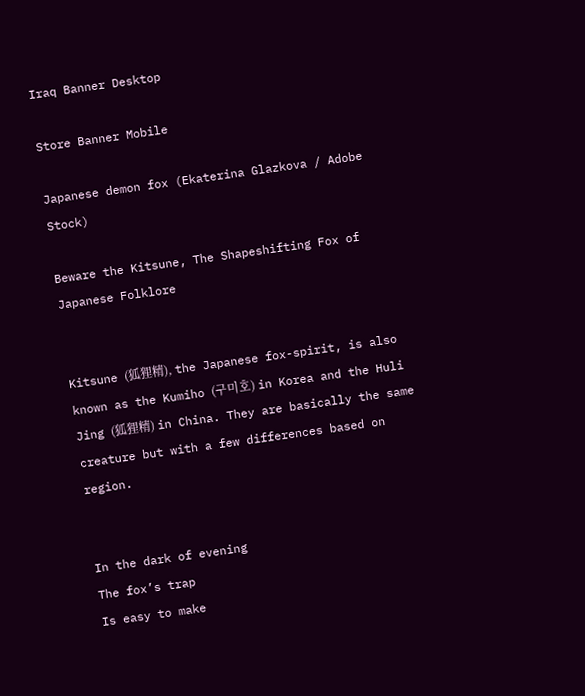Iraq Banner Desktop

Store Banner Mobile

Japanese demon fox (Ekaterina Glazkova / Adobe Stock)

Beware the Kitsune, The Shapeshifting Fox of Japanese Folklore


Kitsune (狐狸精), the Japanese fox-spirit, is also known as the Kumiho (구미호) in Korea and the Huli Jing (狐狸精) in China. They are basically the same creature but with a few differences based on region.


In the dark of evening
The fox’s trap
Is easy to make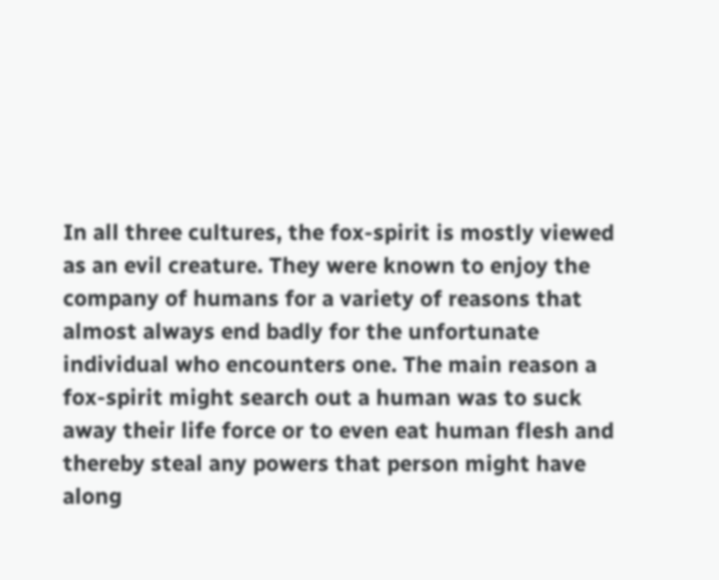In all three cultures, the fox-spirit is mostly viewed as an evil creature. They were known to enjoy the company of humans for a variety of reasons that almost always end badly for the unfortunate individual who encounters one. The main reason a fox-spirit might search out a human was to suck away their life force or to even eat human flesh and thereby steal any powers that person might have along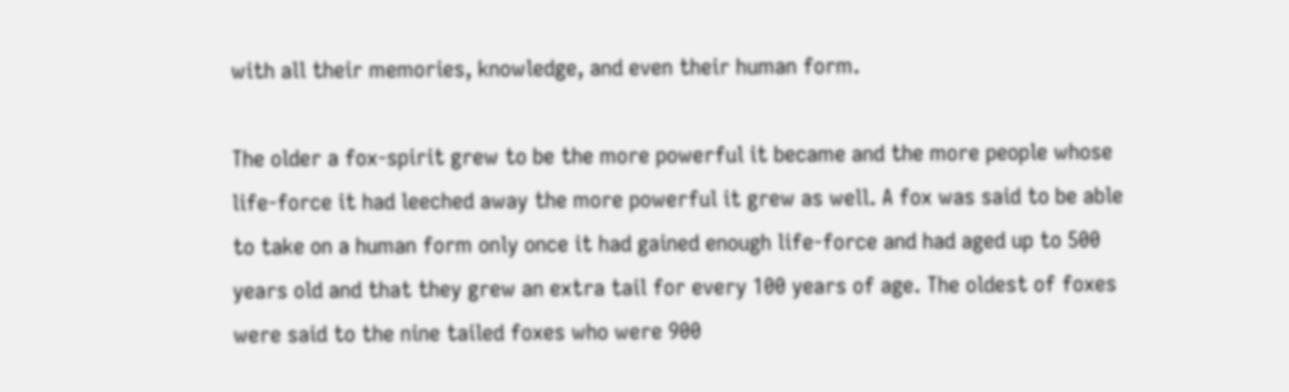with all their memories, knowledge, and even their human form.

The older a fox-spirit grew to be the more powerful it became and the more people whose life-force it had leeched away the more powerful it grew as well. A fox was said to be able to take on a human form only once it had gained enough life-force and had aged up to 500 years old and that they grew an extra tail for every 100 years of age. The oldest of foxes were said to the nine tailed foxes who were 900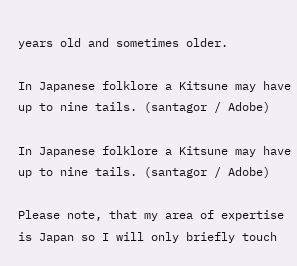years old and sometimes older.

In Japanese folklore a Kitsune may have up to nine tails. (santagor / Adobe)

In Japanese folklore a Kitsune may have up to nine tails. (santagor / Adobe)

Please note, that my area of expertise is Japan so I will only briefly touch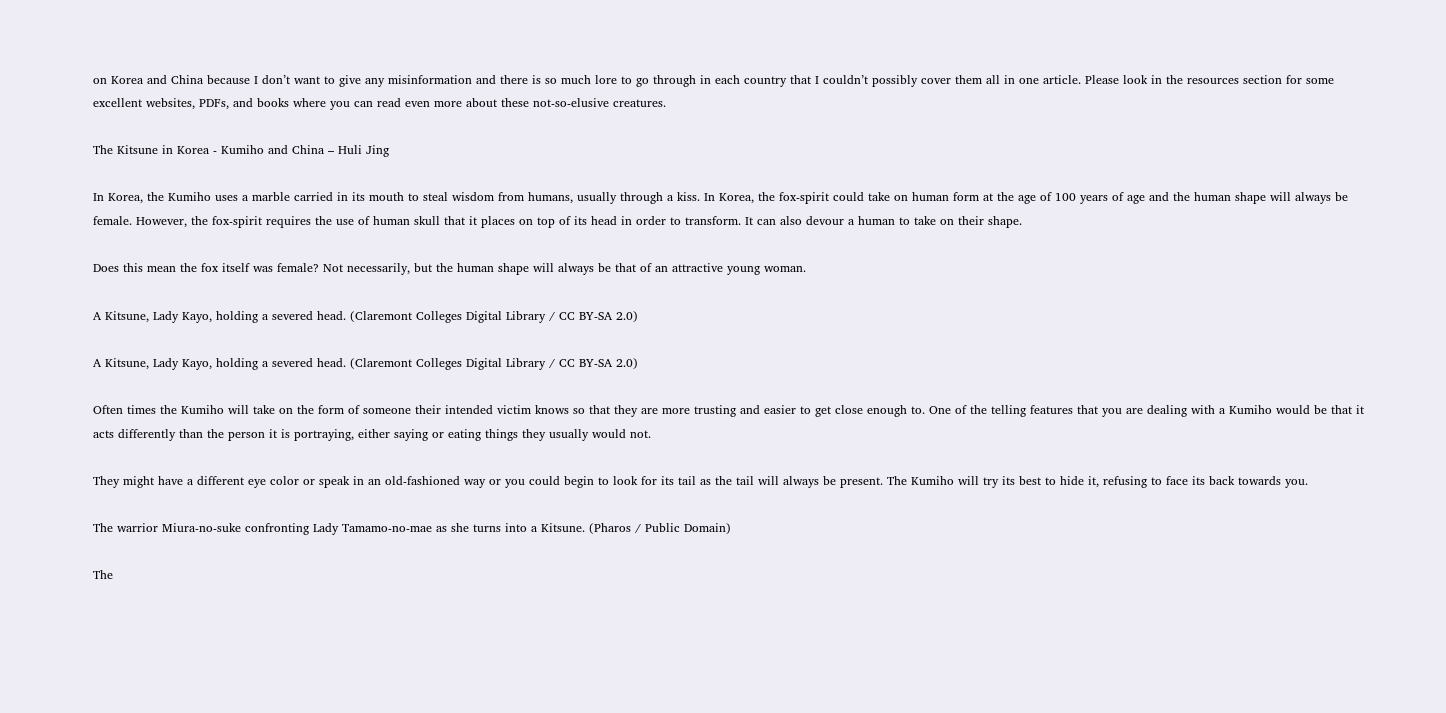on Korea and China because I don’t want to give any misinformation and there is so much lore to go through in each country that I couldn’t possibly cover them all in one article. Please look in the resources section for some excellent websites, PDFs, and books where you can read even more about these not-so-elusive creatures.

The Kitsune in Korea - Kumiho and China – Huli Jing

In Korea, the Kumiho uses a marble carried in its mouth to steal wisdom from humans, usually through a kiss. In Korea, the fox-spirit could take on human form at the age of 100 years of age and the human shape will always be female. However, the fox-spirit requires the use of human skull that it places on top of its head in order to transform. It can also devour a human to take on their shape.

Does this mean the fox itself was female? Not necessarily, but the human shape will always be that of an attractive young woman.

A Kitsune, Lady Kayo, holding a severed head. (Claremont Colleges Digital Library / CC BY-SA 2.0)

A Kitsune, Lady Kayo, holding a severed head. (Claremont Colleges Digital Library / CC BY-SA 2.0)

Often times the Kumiho will take on the form of someone their intended victim knows so that they are more trusting and easier to get close enough to. One of the telling features that you are dealing with a Kumiho would be that it acts differently than the person it is portraying, either saying or eating things they usually would not.

They might have a different eye color or speak in an old-fashioned way or you could begin to look for its tail as the tail will always be present. The Kumiho will try its best to hide it, refusing to face its back towards you.

The warrior Miura-no-suke confronting Lady Tamamo-no-mae as she turns into a Kitsune. (Pharos / Public Domain)

The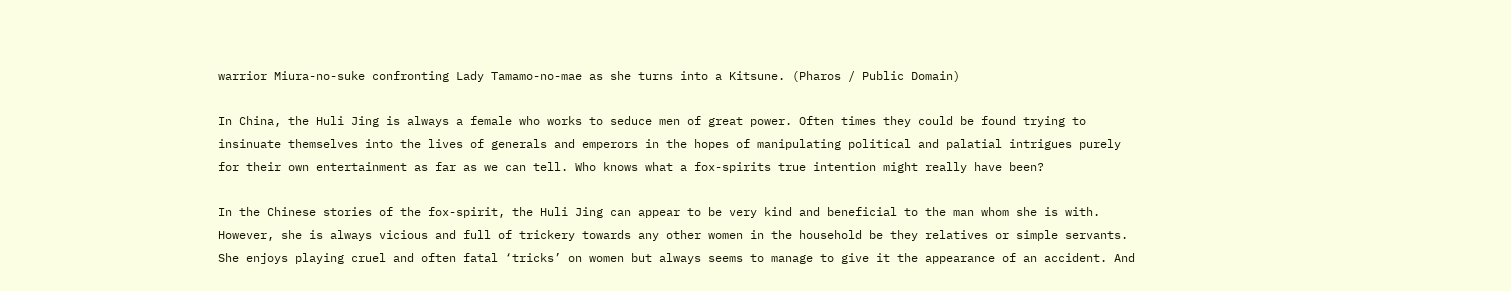warrior Miura-no-suke confronting Lady Tamamo-no-mae as she turns into a Kitsune. (Pharos / Public Domain)

In China, the Huli Jing is always a female who works to seduce men of great power. Often times they could be found trying to insinuate themselves into the lives of generals and emperors in the hopes of manipulating political and palatial intrigues purely for their own entertainment as far as we can tell. Who knows what a fox-spirits true intention might really have been?

In the Chinese stories of the fox-spirit, the Huli Jing can appear to be very kind and beneficial to the man whom she is with. However, she is always vicious and full of trickery towards any other women in the household be they relatives or simple servants. She enjoys playing cruel and often fatal ‘tricks’ on women but always seems to manage to give it the appearance of an accident. And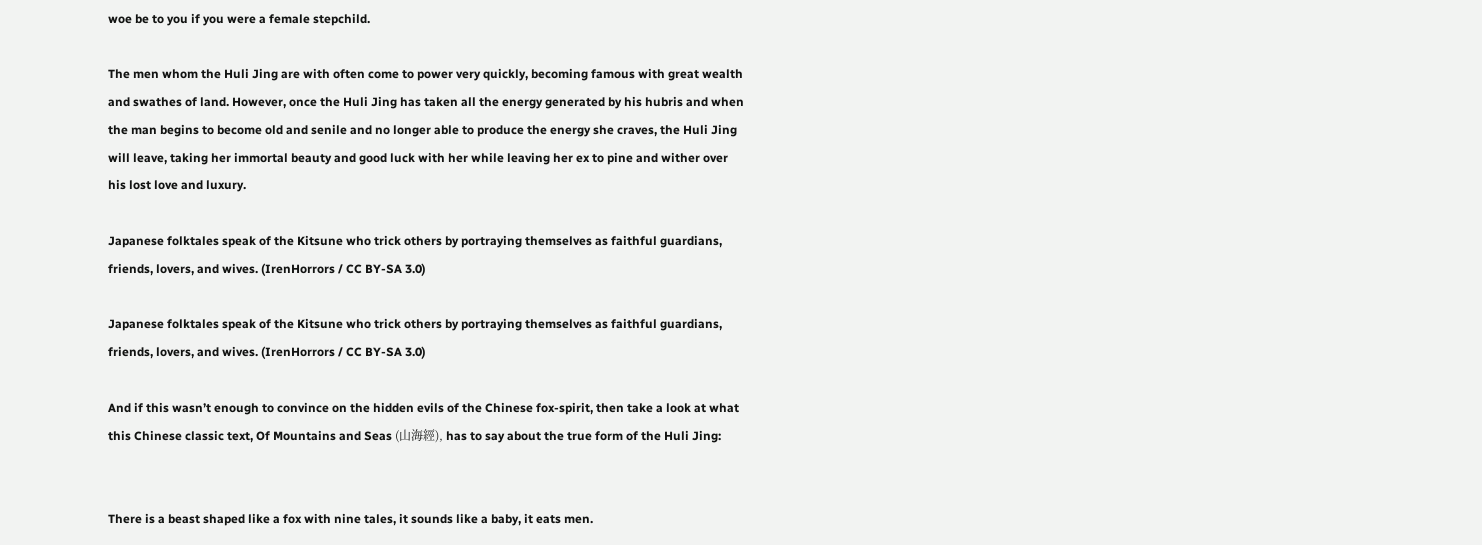woe be to you if you were a female stepchild.

The men whom the Huli Jing are with often come to power very quickly, becoming famous with great wealth and swathes of land. However, once the Huli Jing has taken all the energy generated by his hubris and when the man begins to become old and senile and no longer able to produce the energy she craves, the Huli Jing will leave, taking her immortal beauty and good luck with her while leaving her ex to pine and wither over his lost love and luxury.

Japanese folktales speak of the Kitsune who trick others by portraying themselves as faithful guardians, friends, lovers, and wives. (IrenHorrors / CC BY-SA 3.0)

Japanese folktales speak of the Kitsune who trick others by portraying themselves as faithful guardians, friends, lovers, and wives. (IrenHorrors / CC BY-SA 3.0)

And if this wasn’t enough to convince on the hidden evils of the Chinese fox-spirit, then take a look at what this Chinese classic text, Of Mountains and Seas (山海經), has to say about the true form of the Huli Jing:


There is a beast shaped like a fox with nine tales, it sounds like a baby, it eats men.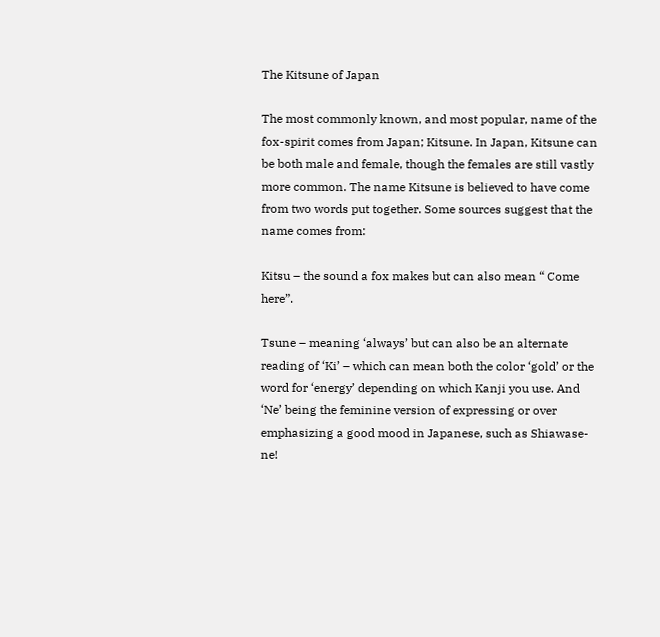The Kitsune of Japan

The most commonly known, and most popular, name of the fox-spirit comes from Japan; Kitsune. In Japan, Kitsune can be both male and female, though the females are still vastly more common. The name Kitsune is believed to have come from two words put together. Some sources suggest that the name comes from:

Kitsu – the sound a fox makes but can also mean “ Come here”.

Tsune – meaning ‘always’ but can also be an alternate reading of ‘Ki’ – which can mean both the color ‘gold’ or the word for ‘energy’ depending on which Kanji you use. And ‘Ne’ being the feminine version of expressing or over emphasizing a good mood in Japanese, such as Shiawase-ne!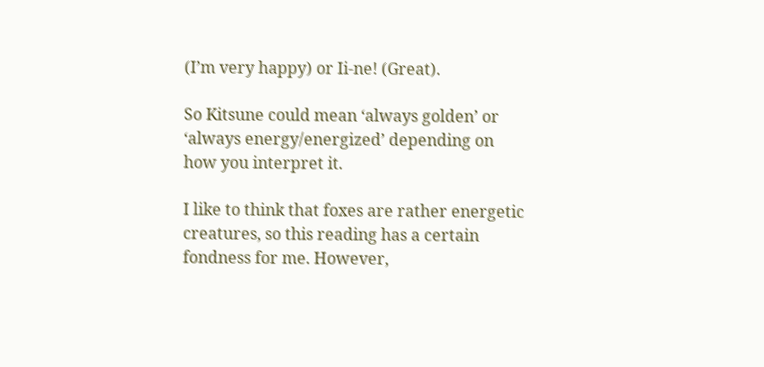(I’m very happy) or Ii-ne! (Great).

So Kitsune could mean ‘always golden’ or ‘always energy/energized’ depending on how you interpret it.

I like to think that foxes are rather energetic creatures, so this reading has a certain fondness for me. However,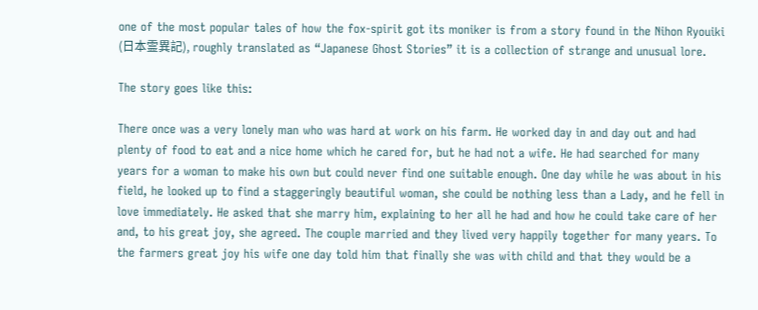one of the most popular tales of how the fox-spirit got its moniker is from a story found in the Nihon Ryouiki (日本霊異記), roughly translated as “Japanese Ghost Stories” it is a collection of strange and unusual lore.

The story goes like this:

There once was a very lonely man who was hard at work on his farm. He worked day in and day out and had plenty of food to eat and a nice home which he cared for, but he had not a wife. He had searched for many years for a woman to make his own but could never find one suitable enough. One day while he was about in his field, he looked up to find a staggeringly beautiful woman, she could be nothing less than a Lady, and he fell in love immediately. He asked that she marry him, explaining to her all he had and how he could take care of her and, to his great joy, she agreed. The couple married and they lived very happily together for many years. To the farmers great joy his wife one day told him that finally she was with child and that they would be a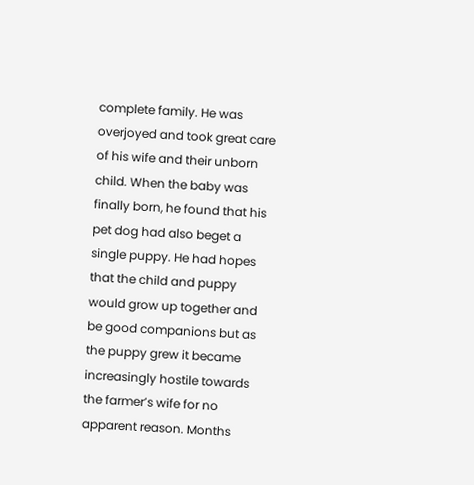complete family. He was overjoyed and took great care of his wife and their unborn child. When the baby was finally born, he found that his pet dog had also beget a single puppy. He had hopes that the child and puppy would grow up together and be good companions but as the puppy grew it became increasingly hostile towards the farmer’s wife for no apparent reason. Months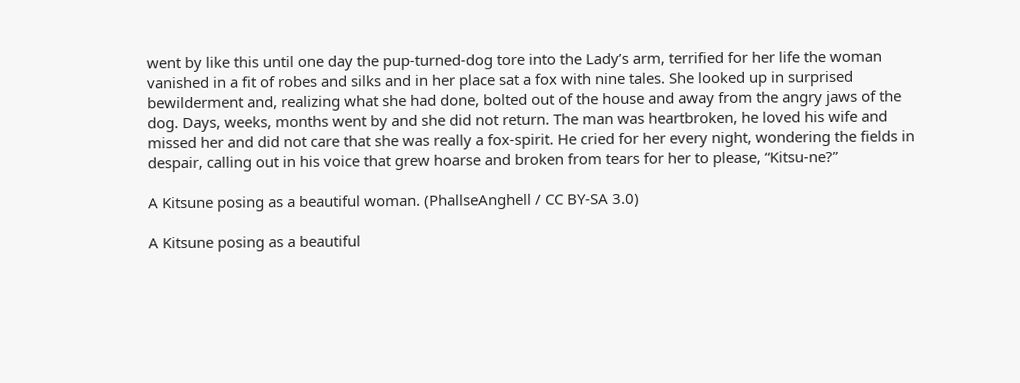went by like this until one day the pup-turned-dog tore into the Lady’s arm, terrified for her life the woman vanished in a fit of robes and silks and in her place sat a fox with nine tales. She looked up in surprised bewilderment and, realizing what she had done, bolted out of the house and away from the angry jaws of the dog. Days, weeks, months went by and she did not return. The man was heartbroken, he loved his wife and missed her and did not care that she was really a fox-spirit. He cried for her every night, wondering the fields in despair, calling out in his voice that grew hoarse and broken from tears for her to please, “Kitsu-ne?”

A Kitsune posing as a beautiful woman. (PhallseAnghell / CC BY-SA 3.0)

A Kitsune posing as a beautiful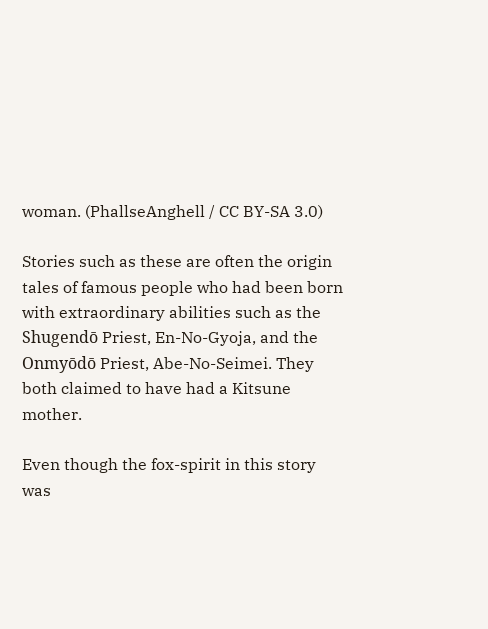woman. (PhallseAnghell / CC BY-SA 3.0)

Stories such as these are often the origin tales of famous people who had been born with extraordinary abilities such as the Shugendō Priest, En-No-Gyoja, and the Onmyōdō Priest, Abe-No-Seimei. They both claimed to have had a Kitsune mother.

Even though the fox-spirit in this story was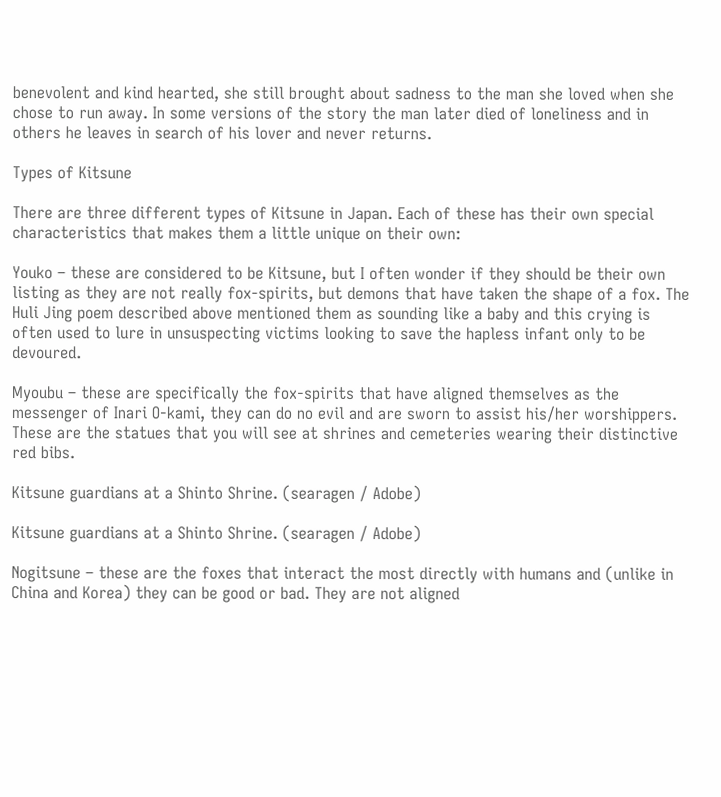benevolent and kind hearted, she still brought about sadness to the man she loved when she chose to run away. In some versions of the story the man later died of loneliness and in others he leaves in search of his lover and never returns.

Types of Kitsune

There are three different types of Kitsune in Japan. Each of these has their own special characteristics that makes them a little unique on their own:

Youko – these are considered to be Kitsune, but I often wonder if they should be their own listing as they are not really fox-spirits, but demons that have taken the shape of a fox. The Huli Jing poem described above mentioned them as sounding like a baby and this crying is often used to lure in unsuspecting victims looking to save the hapless infant only to be devoured.

Myoubu – these are specifically the fox-spirits that have aligned themselves as the messenger of Inari O-kami, they can do no evil and are sworn to assist his/her worshippers. These are the statues that you will see at shrines and cemeteries wearing their distinctive red bibs.

Kitsune guardians at a Shinto Shrine. (searagen / Adobe)

Kitsune guardians at a Shinto Shrine. (searagen / Adobe)

Nogitsune – these are the foxes that interact the most directly with humans and (unlike in China and Korea) they can be good or bad. They are not aligned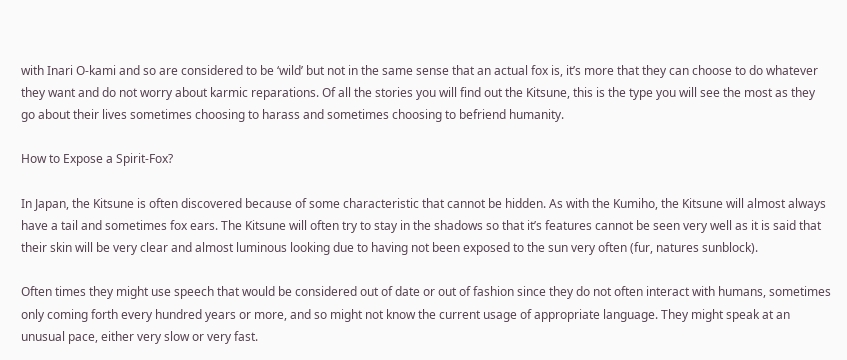with Inari O-kami and so are considered to be ‘wild’ but not in the same sense that an actual fox is, it’s more that they can choose to do whatever they want and do not worry about karmic reparations. Of all the stories you will find out the Kitsune, this is the type you will see the most as they go about their lives sometimes choosing to harass and sometimes choosing to befriend humanity.

How to Expose a Spirit-Fox?

In Japan, the Kitsune is often discovered because of some characteristic that cannot be hidden. As with the Kumiho, the Kitsune will almost always have a tail and sometimes fox ears. The Kitsune will often try to stay in the shadows so that it’s features cannot be seen very well as it is said that their skin will be very clear and almost luminous looking due to having not been exposed to the sun very often (fur, natures sunblock).

Often times they might use speech that would be considered out of date or out of fashion since they do not often interact with humans, sometimes only coming forth every hundred years or more, and so might not know the current usage of appropriate language. They might speak at an unusual pace, either very slow or very fast.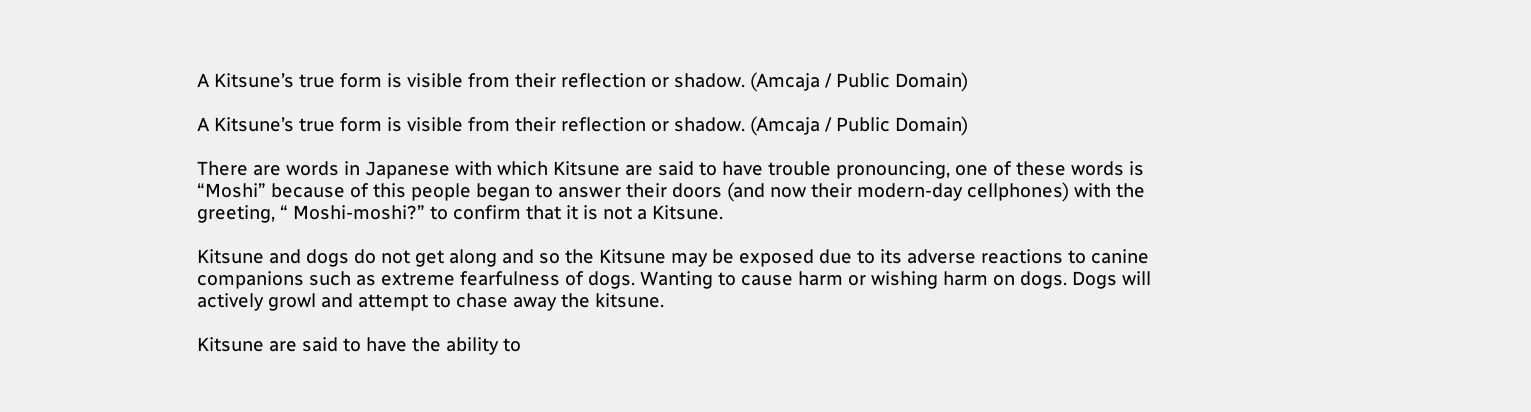A Kitsune’s true form is visible from their reflection or shadow. (Amcaja / Public Domain)

A Kitsune’s true form is visible from their reflection or shadow. (Amcaja / Public Domain)

There are words in Japanese with which Kitsune are said to have trouble pronouncing, one of these words is “Moshi” because of this people began to answer their doors (and now their modern-day cellphones) with the greeting, “ Moshi-moshi?” to confirm that it is not a Kitsune.

Kitsune and dogs do not get along and so the Kitsune may be exposed due to its adverse reactions to canine companions such as extreme fearfulness of dogs. Wanting to cause harm or wishing harm on dogs. Dogs will actively growl and attempt to chase away the kitsune.

Kitsune are said to have the ability to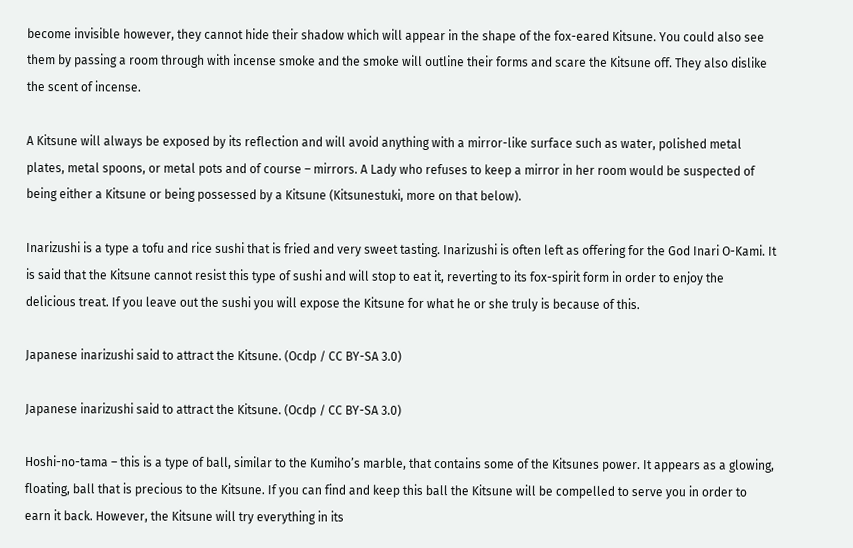become invisible however, they cannot hide their shadow which will appear in the shape of the fox-eared Kitsune. You could also see them by passing a room through with incense smoke and the smoke will outline their forms and scare the Kitsune off. They also dislike the scent of incense.

A Kitsune will always be exposed by its reflection and will avoid anything with a mirror-like surface such as water, polished metal plates, metal spoons, or metal pots and of course – mirrors. A Lady who refuses to keep a mirror in her room would be suspected of being either a Kitsune or being possessed by a Kitsune (Kitsunestuki, more on that below).

Inarizushi is a type a tofu and rice sushi that is fried and very sweet tasting. Inarizushi is often left as offering for the God Inari O-Kami. It is said that the Kitsune cannot resist this type of sushi and will stop to eat it, reverting to its fox-spirit form in order to enjoy the delicious treat. If you leave out the sushi you will expose the Kitsune for what he or she truly is because of this.

Japanese inarizushi said to attract the Kitsune. (Ocdp / CC BY-SA 3.0)

Japanese inarizushi said to attract the Kitsune. (Ocdp / CC BY-SA 3.0)

Hoshi-no-tama – this is a type of ball, similar to the Kumiho’s marble, that contains some of the Kitsunes power. It appears as a glowing, floating, ball that is precious to the Kitsune. If you can find and keep this ball the Kitsune will be compelled to serve you in order to earn it back. However, the Kitsune will try everything in its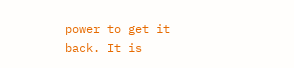power to get it back. It is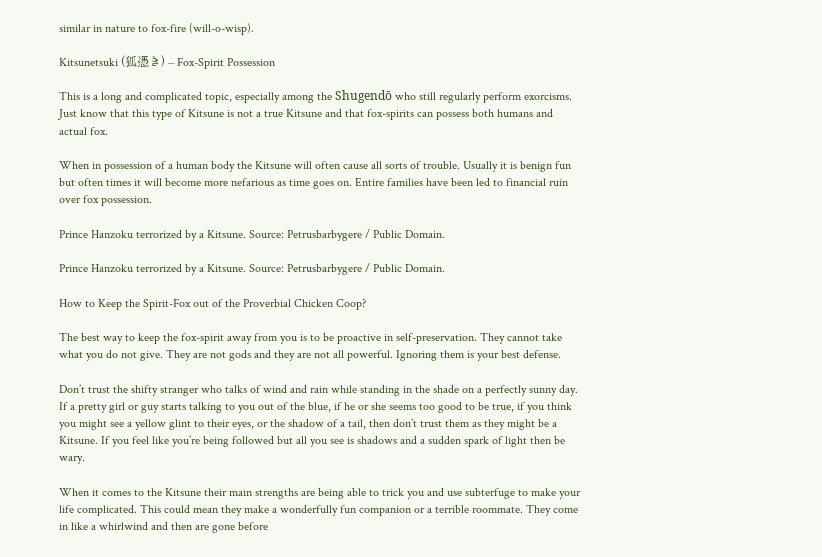similar in nature to fox-fire (will-o-wisp).

Kitsunetsuki (狐憑き) – Fox-Spirit Possession

This is a long and complicated topic, especially among the Shugendō who still regularly perform exorcisms. Just know that this type of Kitsune is not a true Kitsune and that fox-spirits can possess both humans and actual fox.

When in possession of a human body the Kitsune will often cause all sorts of trouble. Usually it is benign fun but often times it will become more nefarious as time goes on. Entire families have been led to financial ruin over fox possession.

Prince Hanzoku terrorized by a Kitsune. Source: Petrusbarbygere / Public Domain.

Prince Hanzoku terrorized by a Kitsune. Source: Petrusbarbygere / Public Domain.

How to Keep the Spirit-Fox out of the Proverbial Chicken Coop?

The best way to keep the fox-spirit away from you is to be proactive in self-preservation. They cannot take what you do not give. They are not gods and they are not all powerful. Ignoring them is your best defense.

Don’t trust the shifty stranger who talks of wind and rain while standing in the shade on a perfectly sunny day. If a pretty girl or guy starts talking to you out of the blue, if he or she seems too good to be true, if you think you might see a yellow glint to their eyes, or the shadow of a tail, then don’t trust them as they might be a Kitsune. If you feel like you’re being followed but all you see is shadows and a sudden spark of light then be wary.

When it comes to the Kitsune their main strengths are being able to trick you and use subterfuge to make your life complicated. This could mean they make a wonderfully fun companion or a terrible roommate. They come in like a whirlwind and then are gone before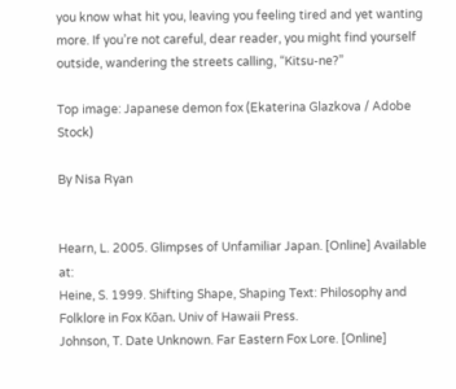you know what hit you, leaving you feeling tired and yet wanting more. If you’re not careful, dear reader, you might find yourself outside, wandering the streets calling, “Kitsu-ne?”

Top image: Japanese demon fox (Ekaterina Glazkova / Adobe Stock)

By Nisa Ryan


Hearn, L. 2005. Glimpses of Unfamiliar Japan. [Online] Available at:
Heine, S. 1999. Shifting Shape, Shaping Text: Philosophy and Folklore in Fox Kōan. Univ of Hawaii Press.
Johnson, T. Date Unknown. Far Eastern Fox Lore. [Online]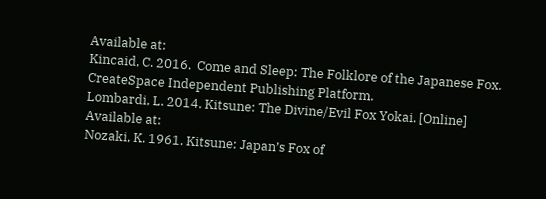Available at:
Kincaid, C. 2016.  Come and Sleep: The Folklore of the Japanese Fox. CreateSpace Independent Publishing Platform.
Lombardi, L. 2014. Kitsune: The Divine/Evil Fox Yokai. [Online] Available at:
Nozaki, K. 1961. Kitsune: Japan’s Fox of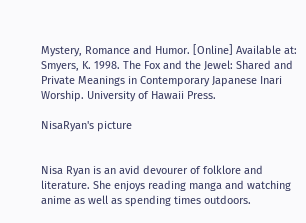Mystery, Romance and Humor. [Online] Available at:
Smyers, K. 1998. The Fox and the Jewel: Shared and Private Meanings in Contemporary Japanese Inari Worship. University of Hawaii Press.

NisaRyan's picture


Nisa Ryan is an avid devourer of folklore and literature. She enjoys reading manga and watching anime as well as spending times outdoors.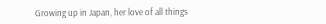Growing up in Japan, her love of all things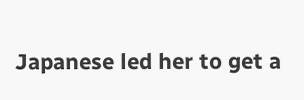Japanese led her to get a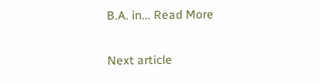B.A. in... Read More

Next article